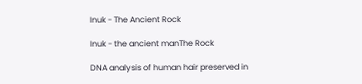Inuk - The Ancient Rock

Inuk - the ancient manThe Rock

DNA analysis of human hair preserved in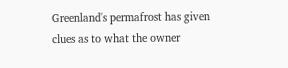Greenland's permafrost has given clues as to what the owner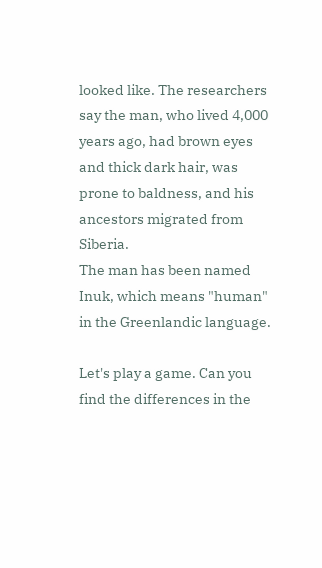looked like. The researchers say the man, who lived 4,000 years ago, had brown eyes and thick dark hair, was prone to baldness, and his ancestors migrated from Siberia.
The man has been named Inuk, which means "human" in the Greenlandic language.

Let's play a game. Can you find the differences in the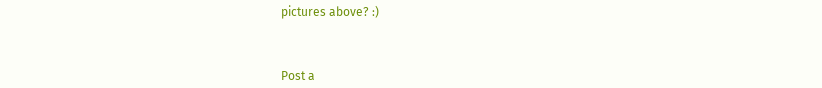pictures above? :)



Post a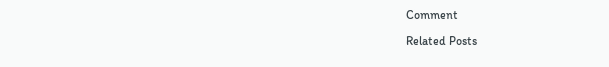Comment

Related Posts